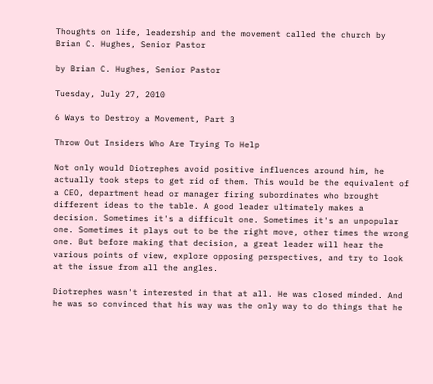Thoughts on life, leadership and the movement called the church by Brian C. Hughes, Senior Pastor

by Brian C. Hughes, Senior Pastor

Tuesday, July 27, 2010

6 Ways to Destroy a Movement, Part 3

Throw Out Insiders Who Are Trying To Help

Not only would Diotrephes avoid positive influences around him, he actually took steps to get rid of them. This would be the equivalent of a CEO, department head or manager firing subordinates who brought different ideas to the table. A good leader ultimately makes a decision. Sometimes it's a difficult one. Sometimes it's an unpopular one. Sometimes it plays out to be the right move, other times the wrong one. But before making that decision, a great leader will hear the various points of view, explore opposing perspectives, and try to look at the issue from all the angles.

Diotrephes wasn't interested in that at all. He was closed minded. And he was so convinced that his way was the only way to do things that he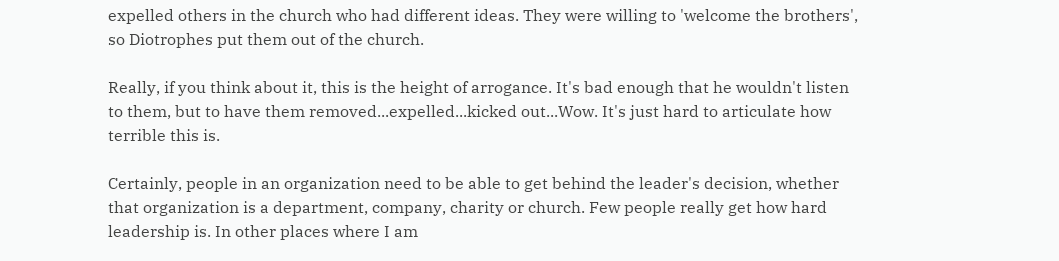expelled others in the church who had different ideas. They were willing to 'welcome the brothers', so Diotrophes put them out of the church.

Really, if you think about it, this is the height of arrogance. It's bad enough that he wouldn't listen to them, but to have them removed...expelled...kicked out...Wow. It's just hard to articulate how terrible this is.

Certainly, people in an organization need to be able to get behind the leader's decision, whether that organization is a department, company, charity or church. Few people really get how hard leadership is. In other places where I am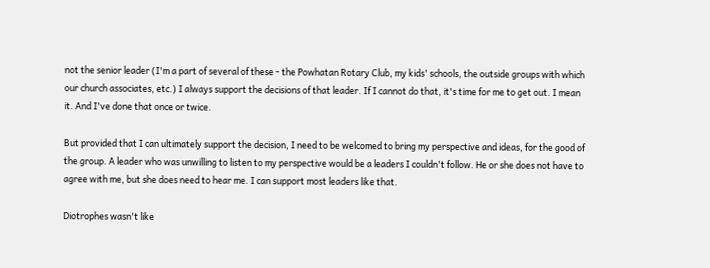not the senior leader (I'm a part of several of these - the Powhatan Rotary Club, my kids' schools, the outside groups with which our church associates, etc.) I always support the decisions of that leader. If I cannot do that, it's time for me to get out. I mean it. And I've done that once or twice.

But provided that I can ultimately support the decision, I need to be welcomed to bring my perspective and ideas, for the good of the group. A leader who was unwilling to listen to my perspective would be a leaders I couldn't follow. He or she does not have to agree with me, but she does need to hear me. I can support most leaders like that.

Diotrophes wasn't like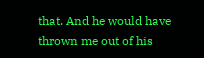that. And he would have thrown me out of his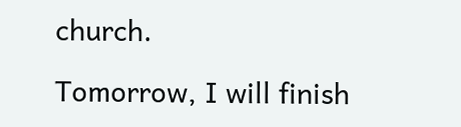church.

Tomorrow, I will finish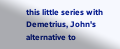this little series with Demetrius, John's alternative to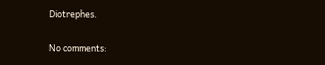Diotrephes.

No comments: